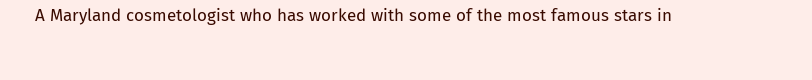A Maryland cosmetologist who has worked with some of the most famous stars in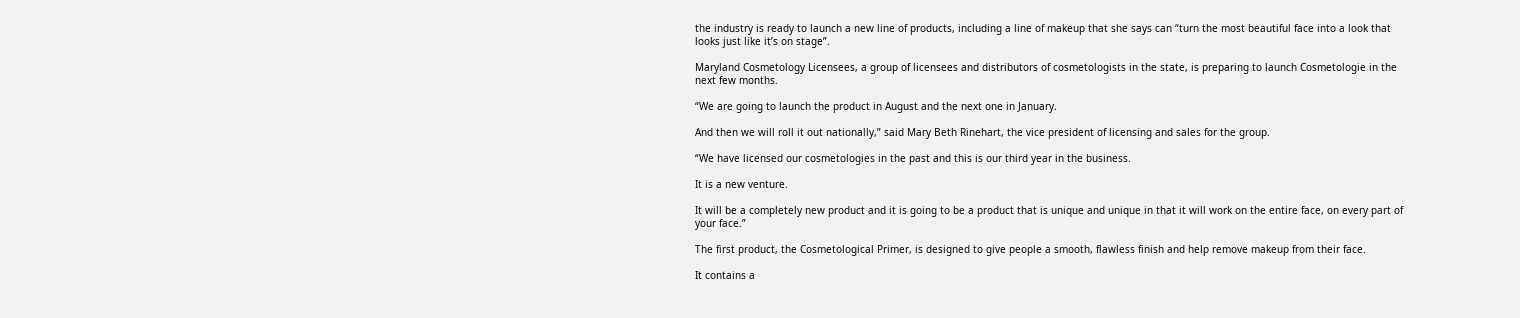the industry is ready to launch a new line of products, including a line of makeup that she says can “turn the most beautiful face into a look that looks just like it’s on stage”.

Maryland Cosmetology Licensees, a group of licensees and distributors of cosmetologists in the state, is preparing to launch Cosmetologie in the next few months.

“We are going to launch the product in August and the next one in January.

And then we will roll it out nationally,” said Mary Beth Rinehart, the vice president of licensing and sales for the group.

“We have licensed our cosmetologies in the past and this is our third year in the business.

It is a new venture.

It will be a completely new product and it is going to be a product that is unique and unique in that it will work on the entire face, on every part of your face.”

The first product, the Cosmetological Primer, is designed to give people a smooth, flawless finish and help remove makeup from their face.

It contains a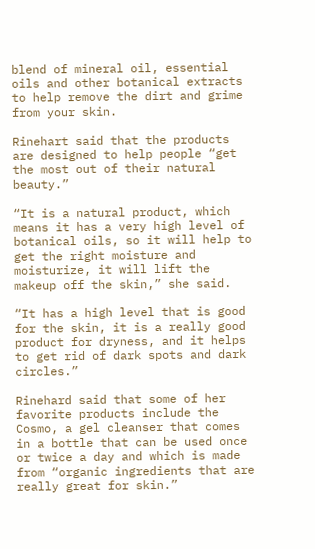blend of mineral oil, essential oils and other botanical extracts to help remove the dirt and grime from your skin.

Rinehart said that the products are designed to help people “get the most out of their natural beauty.”

“It is a natural product, which means it has a very high level of botanical oils, so it will help to get the right moisture and moisturize, it will lift the makeup off the skin,” she said.

“It has a high level that is good for the skin, it is a really good product for dryness, and it helps to get rid of dark spots and dark circles.”

Rinehard said that some of her favorite products include the Cosmo, a gel cleanser that comes in a bottle that can be used once or twice a day and which is made from “organic ingredients that are really great for skin.”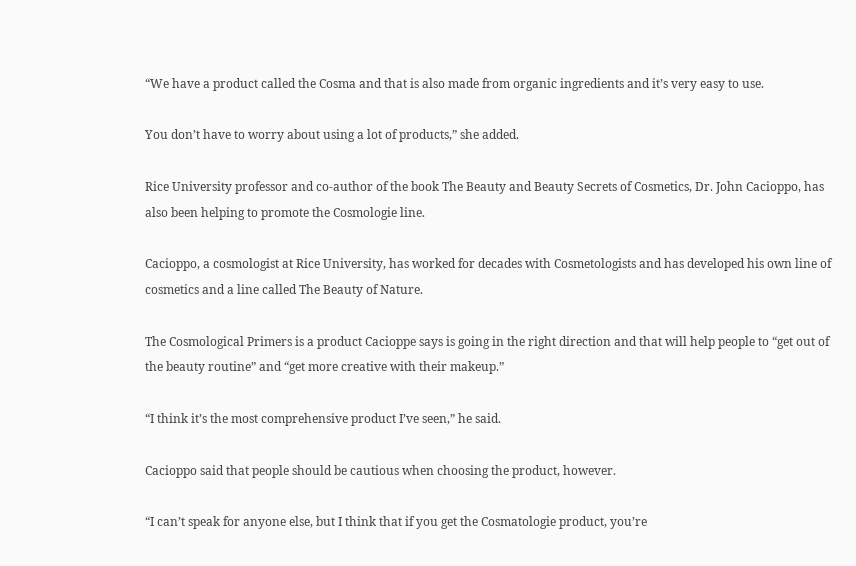“We have a product called the Cosma and that is also made from organic ingredients and it’s very easy to use.

You don’t have to worry about using a lot of products,” she added.

Rice University professor and co-author of the book The Beauty and Beauty Secrets of Cosmetics, Dr. John Cacioppo, has also been helping to promote the Cosmologie line.

Cacioppo, a cosmologist at Rice University, has worked for decades with Cosmetologists and has developed his own line of cosmetics and a line called The Beauty of Nature.

The Cosmological Primers is a product Cacioppe says is going in the right direction and that will help people to “get out of the beauty routine” and “get more creative with their makeup.”

“I think it’s the most comprehensive product I’ve seen,” he said.

Cacioppo said that people should be cautious when choosing the product, however.

“I can’t speak for anyone else, but I think that if you get the Cosmatologie product, you’re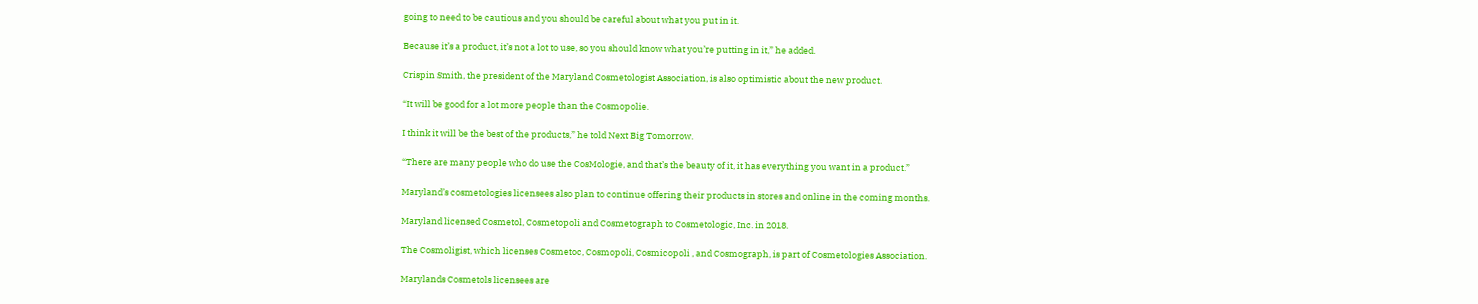going to need to be cautious and you should be careful about what you put in it.

Because it’s a product, it’s not a lot to use, so you should know what you’re putting in it,” he added.

Crispin Smith, the president of the Maryland Cosmetologist Association, is also optimistic about the new product.

“It will be good for a lot more people than the Cosmopolie.

I think it will be the best of the products,” he told Next Big Tomorrow.

“There are many people who do use the CosMologie, and that’s the beauty of it, it has everything you want in a product.”

Maryland’s cosmetologies licensees also plan to continue offering their products in stores and online in the coming months.

Maryland licensed Cosmetol, Cosmetopoli and Cosmetograph to Cosmetologic, Inc. in 2018.

The Cosmoligist, which licenses Cosmetoc, Cosmopoli, Cosmicopoli , and Cosmograph, is part of Cosmetologies Association.

Marylands Cosmetols licensees are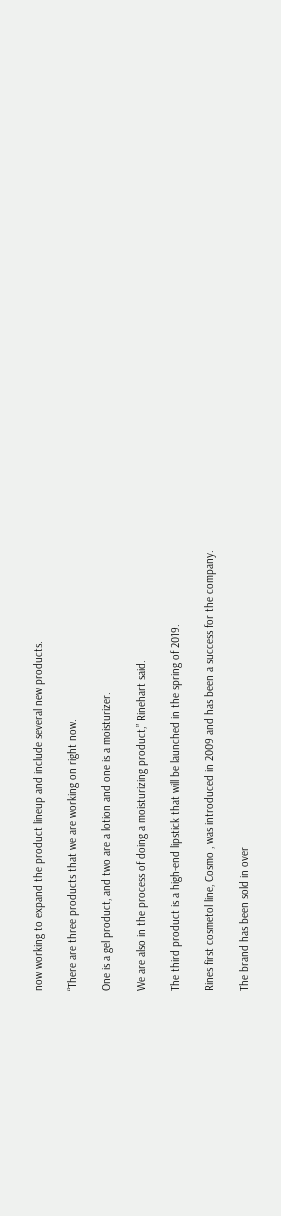now working to expand the product lineup and include several new products.

“There are three products that we are working on right now.

One is a gel product, and two are a lotion and one is a moisturizer.

We are also in the process of doing a moisturizing product,” Rinehart said.

The third product is a high-end lipstick that will be launched in the spring of 2019.

Rines first cosmetol line, Cosmo , was introduced in 2009 and has been a success for the company.

The brand has been sold in over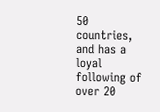50 countries, and has a loyal following of over 20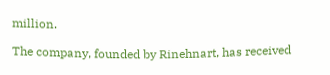million.

The company, founded by Rinehnart, has received